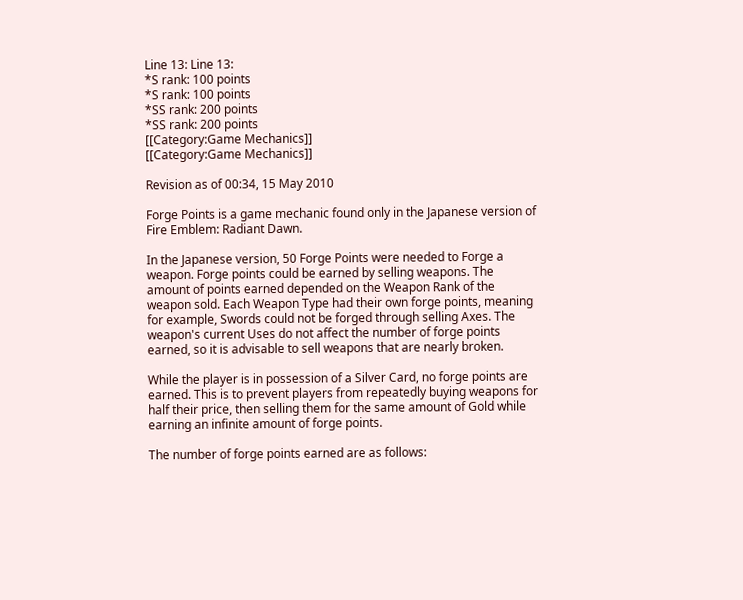Line 13: Line 13:
*S rank: 100 points
*S rank: 100 points
*SS rank: 200 points
*SS rank: 200 points
[[Category:Game Mechanics]]
[[Category:Game Mechanics]]

Revision as of 00:34, 15 May 2010

Forge Points is a game mechanic found only in the Japanese version of Fire Emblem: Radiant Dawn.

In the Japanese version, 50 Forge Points were needed to Forge a weapon. Forge points could be earned by selling weapons. The amount of points earned depended on the Weapon Rank of the weapon sold. Each Weapon Type had their own forge points, meaning for example, Swords could not be forged through selling Axes. The weapon's current Uses do not affect the number of forge points earned, so it is advisable to sell weapons that are nearly broken.

While the player is in possession of a Silver Card, no forge points are earned. This is to prevent players from repeatedly buying weapons for half their price, then selling them for the same amount of Gold while earning an infinite amount of forge points.

The number of forge points earned are as follows: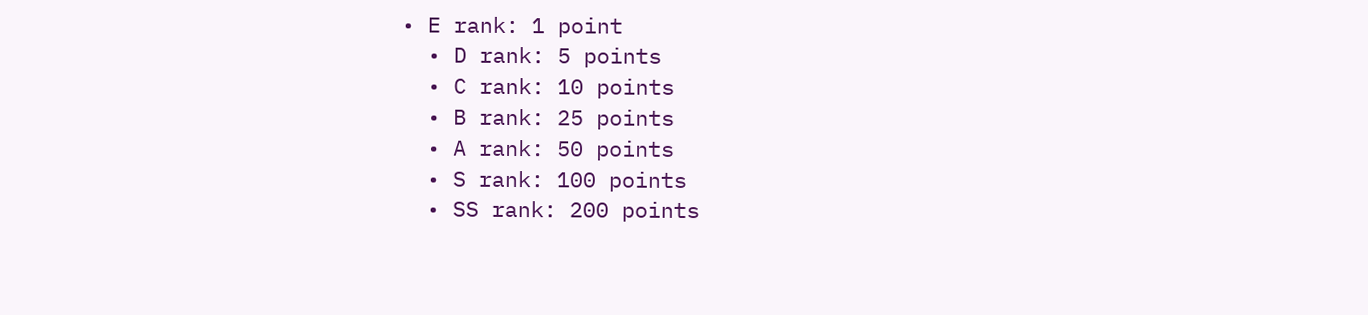• E rank: 1 point
  • D rank: 5 points
  • C rank: 10 points
  • B rank: 25 points
  • A rank: 50 points
  • S rank: 100 points
  • SS rank: 200 points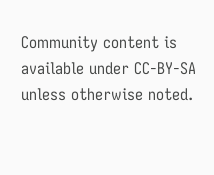Community content is available under CC-BY-SA unless otherwise noted.